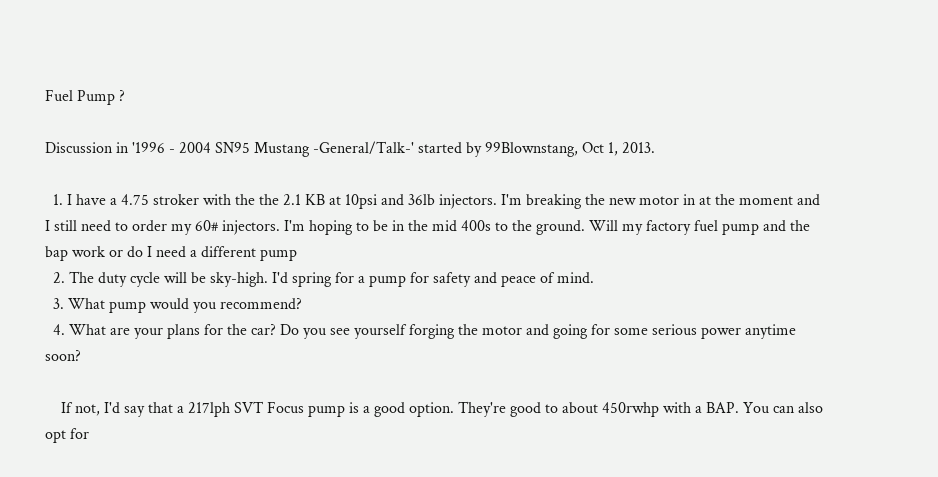Fuel Pump ?

Discussion in '1996 - 2004 SN95 Mustang -General/Talk-' started by 99Blownstang, Oct 1, 2013.

  1. I have a 4.75 stroker with the the 2.1 KB at 10psi and 36lb injectors. I'm breaking the new motor in at the moment and I still need to order my 60# injectors. I'm hoping to be in the mid 400s to the ground. Will my factory fuel pump and the bap work or do I need a different pump
  2. The duty cycle will be sky-high. I'd spring for a pump for safety and peace of mind.
  3. What pump would you recommend?
  4. What are your plans for the car? Do you see yourself forging the motor and going for some serious power anytime soon?

    If not, I'd say that a 217lph SVT Focus pump is a good option. They're good to about 450rwhp with a BAP. You can also opt for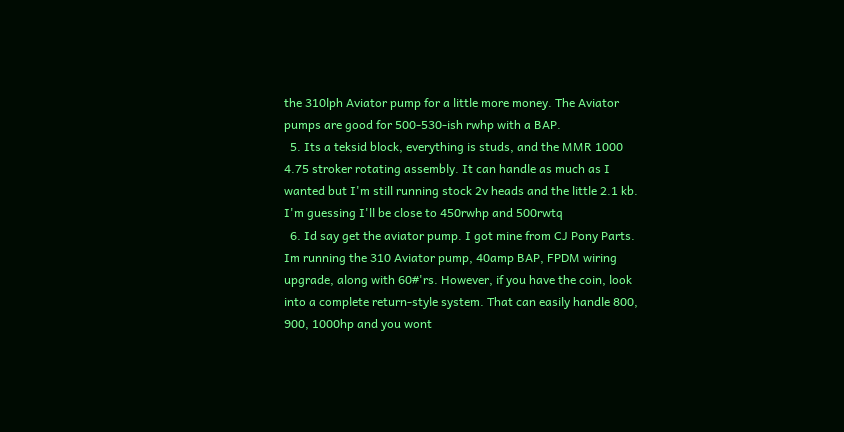the 310lph Aviator pump for a little more money. The Aviator pumps are good for 500-530-ish rwhp with a BAP.
  5. Its a teksid block, everything is studs, and the MMR 1000 4.75 stroker rotating assembly. It can handle as much as I wanted but I'm still running stock 2v heads and the little 2.1 kb. I'm guessing I'll be close to 450rwhp and 500rwtq
  6. Id say get the aviator pump. I got mine from CJ Pony Parts. Im running the 310 Aviator pump, 40amp BAP, FPDM wiring upgrade, along with 60#'rs. However, if you have the coin, look into a complete return-style system. That can easily handle 800, 900, 1000hp and you wont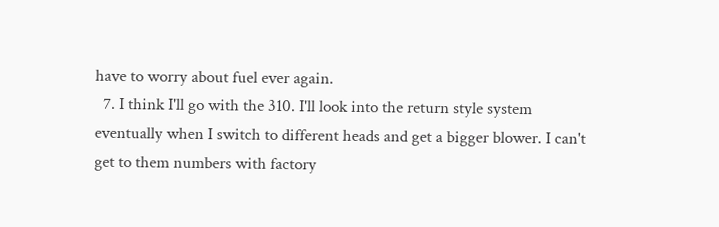have to worry about fuel ever again.
  7. I think I'll go with the 310. I'll look into the return style system eventually when I switch to different heads and get a bigger blower. I can't get to them numbers with factory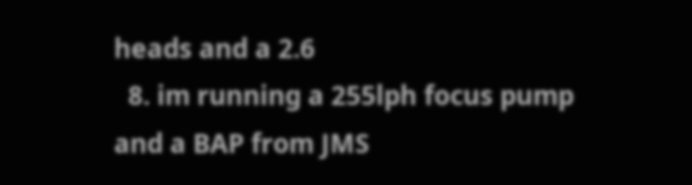heads and a 2.6
  8. im running a 255lph focus pump and a BAP from JMS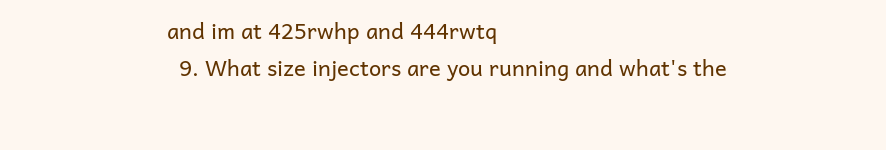and im at 425rwhp and 444rwtq
  9. What size injectors are you running and what's the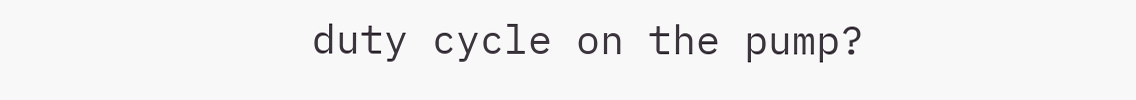duty cycle on the pump?